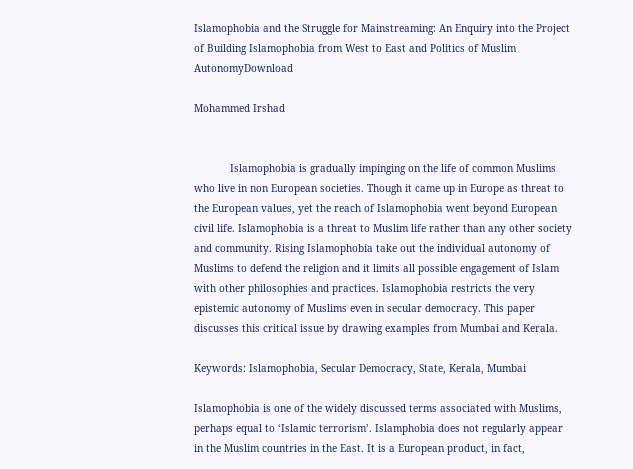Islamophobia and the Struggle for Mainstreaming: An Enquiry into the Project of Building Islamophobia from West to East and Politics of Muslim AutonomyDownload

Mohammed Irshad


            Islamophobia is gradually impinging on the life of common Muslims who live in non European societies. Though it came up in Europe as threat to the European values, yet the reach of Islamophobia went beyond European civil life. Islamophobia is a threat to Muslim life rather than any other society and community. Rising Islamophobia take out the individual autonomy of Muslims to defend the religion and it limits all possible engagement of Islam with other philosophies and practices. Islamophobia restricts the very epistemic autonomy of Muslims even in secular democracy. This paper discusses this critical issue by drawing examples from Mumbai and Kerala.

Keywords: Islamophobia, Secular Democracy, State, Kerala, Mumbai

Islamophobia is one of the widely discussed terms associated with Muslims, perhaps equal to ‘Islamic terrorism’. Islamphobia does not regularly appear in the Muslim countries in the East. It is a European product, in fact,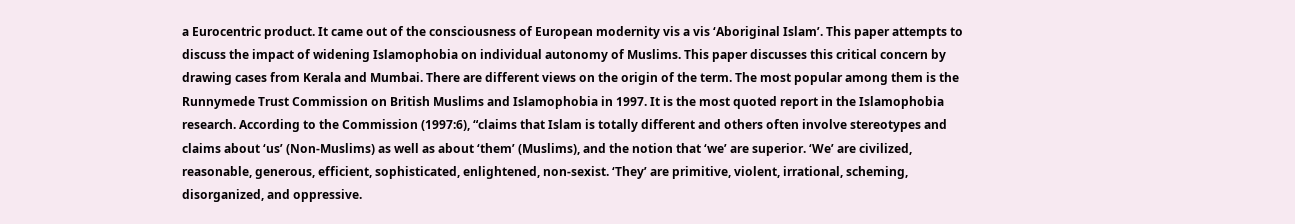a Eurocentric product. It came out of the consciousness of European modernity vis a vis ‘Aboriginal Islam’. This paper attempts to discuss the impact of widening Islamophobia on individual autonomy of Muslims. This paper discusses this critical concern by drawing cases from Kerala and Mumbai. There are different views on the origin of the term. The most popular among them is the Runnymede Trust Commission on British Muslims and Islamophobia in 1997. It is the most quoted report in the Islamophobia research. According to the Commission (1997:6), “claims that Islam is totally different and others often involve stereotypes and claims about ‘us’ (Non-Muslims) as well as about ‘them’ (Muslims), and the notion that ‘we’ are superior. ‘We’ are civilized, reasonable, generous, efficient, sophisticated, enlightened, non-sexist. ‘They’ are primitive, violent, irrational, scheming, disorganized, and oppressive.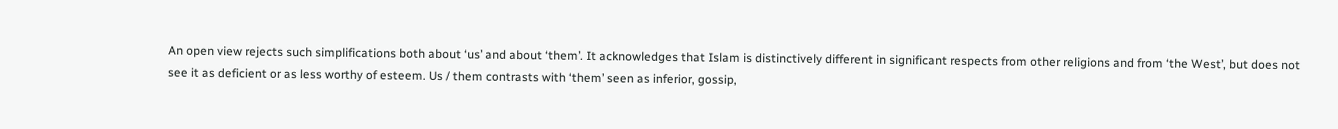An open view rejects such simplifications both about ‘us’ and about ‘them’. It acknowledges that Islam is distinctively different in significant respects from other religions and from ‘the West’, but does not see it as deficient or as less worthy of esteem. Us / them contrasts with ‘them’ seen as inferior, gossip,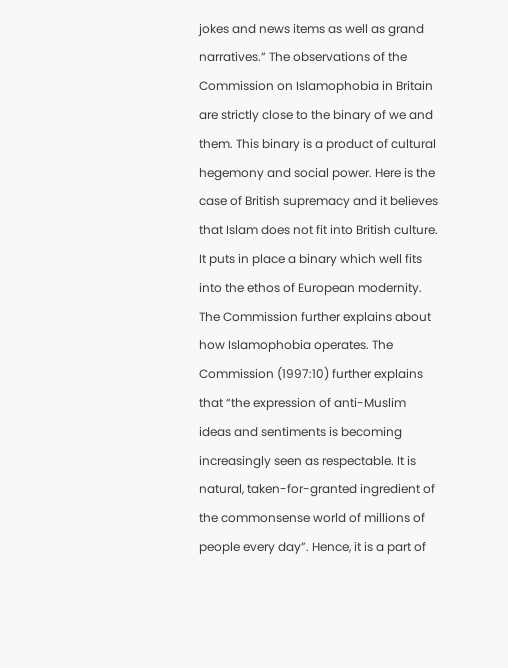jokes and news items as well as grand narratives.” The observations of the Commission on Islamophobia in Britain are strictly close to the binary of we and them. This binary is a product of cultural hegemony and social power. Here is the case of British supremacy and it believes that Islam does not fit into British culture. It puts in place a binary which well fits into the ethos of European modernity. The Commission further explains about how Islamophobia operates. The Commission (1997:10) further explains that “the expression of anti-Muslim ideas and sentiments is becoming increasingly seen as respectable. It is natural, taken-for-granted ingredient of the commonsense world of millions of people every day”. Hence, it is a part of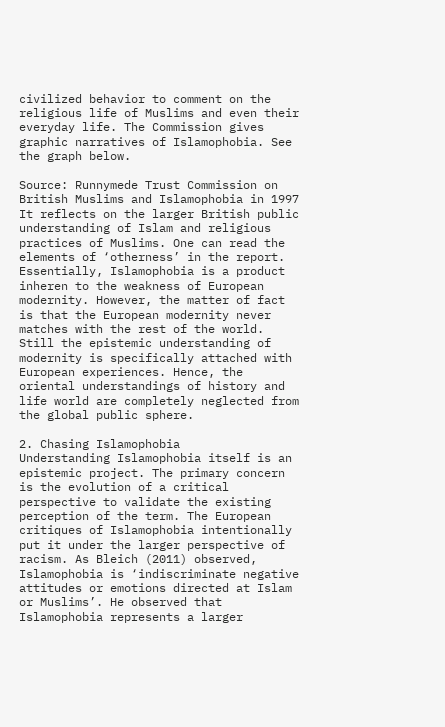civilized behavior to comment on the religious life of Muslims and even their everyday life. The Commission gives graphic narratives of Islamophobia. See the graph below.

Source: Runnymede Trust Commission on British Muslims and Islamophobia in 1997
It reflects on the larger British public understanding of Islam and religious practices of Muslims. One can read the elements of ‘otherness’ in the report. Essentially, Islamophobia is a product inheren to the weakness of European modernity. However, the matter of fact is that the European modernity never matches with the rest of the world. Still the epistemic understanding of modernity is specifically attached with European experiences. Hence, the oriental understandings of history and life world are completely neglected from the global public sphere.

2. Chasing Islamophobia
Understanding Islamophobia itself is an epistemic project. The primary concern is the evolution of a critical perspective to validate the existing perception of the term. The European critiques of Islamophobia intentionally put it under the larger perspective of racism. As Bleich (2011) observed, Islamophobia is ‘indiscriminate negative attitudes or emotions directed at Islam or Muslims’. He observed that Islamophobia represents a larger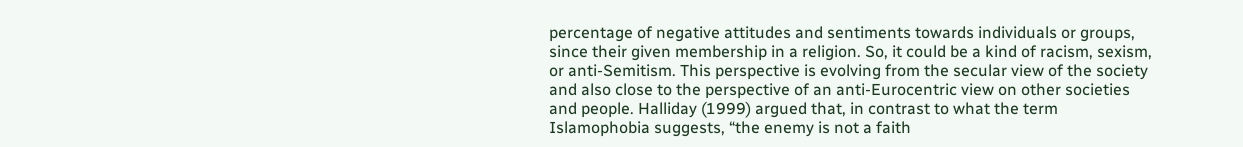percentage of negative attitudes and sentiments towards individuals or groups, since their given membership in a religion. So, it could be a kind of racism, sexism, or anti-Semitism. This perspective is evolving from the secular view of the society and also close to the perspective of an anti-Eurocentric view on other societies and people. Halliday (1999) argued that, in contrast to what the term Islamophobia suggests, “the enemy is not a faith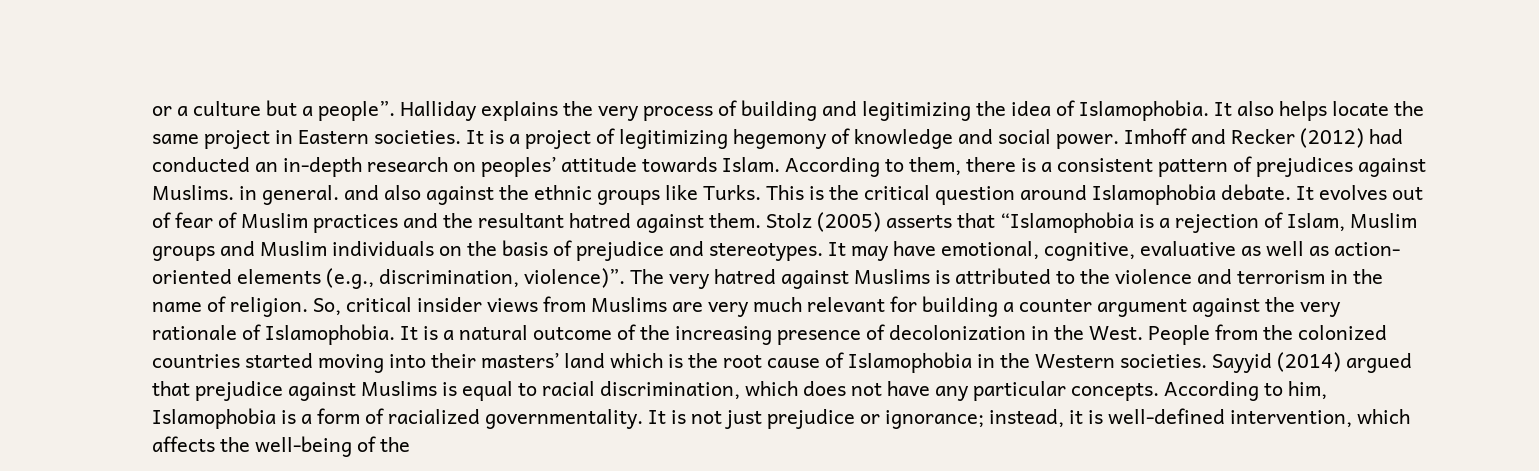or a culture but a people”. Halliday explains the very process of building and legitimizing the idea of Islamophobia. It also helps locate the same project in Eastern societies. It is a project of legitimizing hegemony of knowledge and social power. Imhoff and Recker (2012) had conducted an in-depth research on peoples’ attitude towards Islam. According to them, there is a consistent pattern of prejudices against Muslims. in general. and also against the ethnic groups like Turks. This is the critical question around Islamophobia debate. It evolves out of fear of Muslim practices and the resultant hatred against them. Stolz (2005) asserts that “Islamophobia is a rejection of Islam, Muslim groups and Muslim individuals on the basis of prejudice and stereotypes. It may have emotional, cognitive, evaluative as well as action-oriented elements (e.g., discrimination, violence)”. The very hatred against Muslims is attributed to the violence and terrorism in the name of religion. So, critical insider views from Muslims are very much relevant for building a counter argument against the very rationale of Islamophobia. It is a natural outcome of the increasing presence of decolonization in the West. People from the colonized countries started moving into their masters’ land which is the root cause of Islamophobia in the Western societies. Sayyid (2014) argued that prejudice against Muslims is equal to racial discrimination, which does not have any particular concepts. According to him, Islamophobia is a form of racialized governmentality. It is not just prejudice or ignorance; instead, it is well-defined intervention, which affects the well-being of the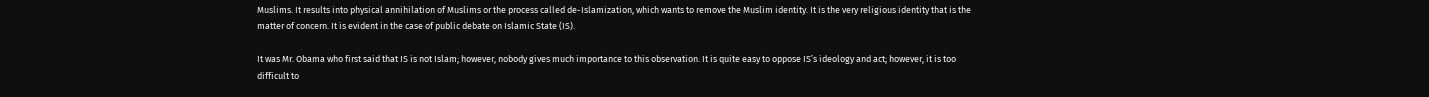Muslims. It results into physical annihilation of Muslims or the process called de-Islamization, which wants to remove the Muslim identity. It is the very religious identity that is the matter of concern. It is evident in the case of public debate on Islamic State (IS).

It was Mr. Obama who first said that IS is not Islam; however, nobody gives much importance to this observation. It is quite easy to oppose IS’s ideology and act; however, it is too difficult to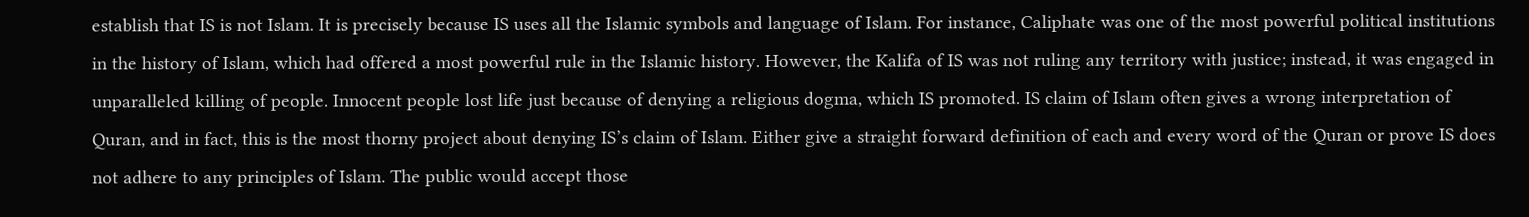establish that IS is not Islam. It is precisely because IS uses all the Islamic symbols and language of Islam. For instance, Caliphate was one of the most powerful political institutions in the history of Islam, which had offered a most powerful rule in the Islamic history. However, the Kalifa of IS was not ruling any territory with justice; instead, it was engaged in unparalleled killing of people. Innocent people lost life just because of denying a religious dogma, which IS promoted. IS claim of Islam often gives a wrong interpretation of Quran, and in fact, this is the most thorny project about denying IS’s claim of Islam. Either give a straight forward definition of each and every word of the Quran or prove IS does not adhere to any principles of Islam. The public would accept those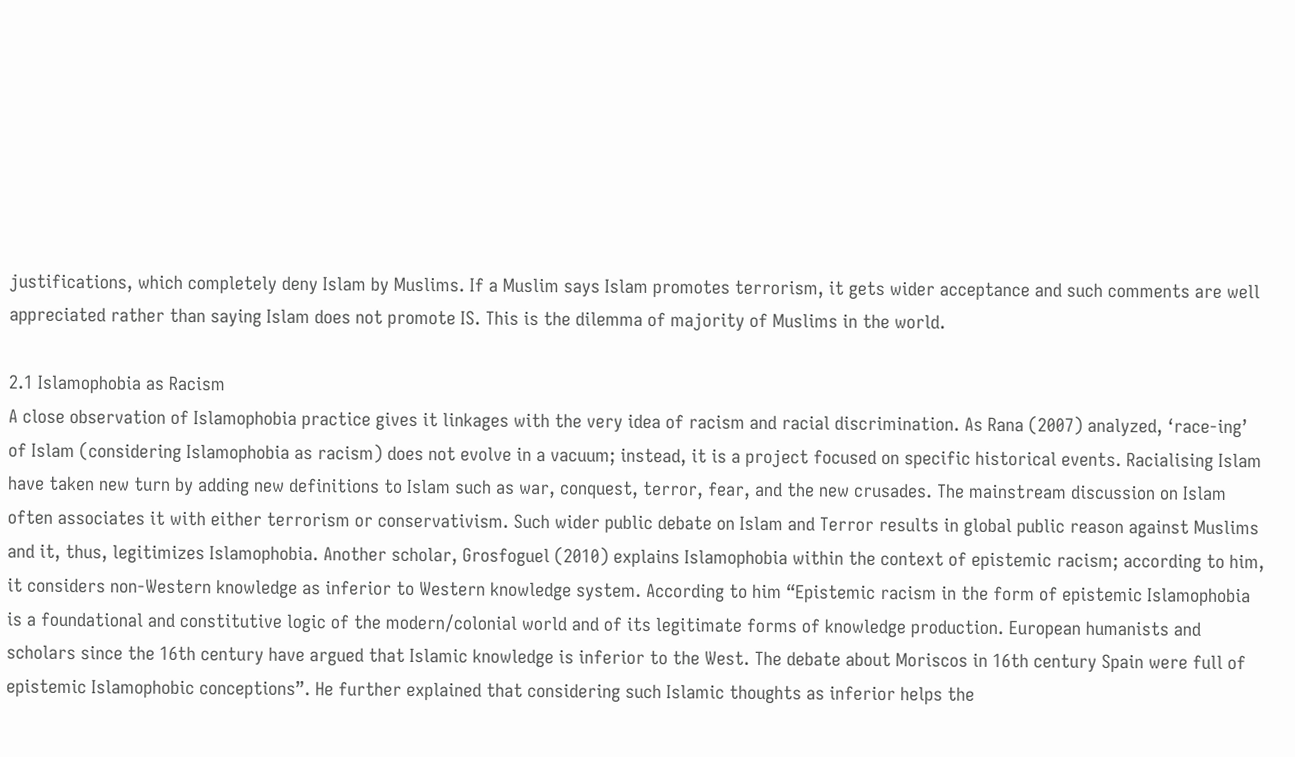justifications, which completely deny Islam by Muslims. If a Muslim says Islam promotes terrorism, it gets wider acceptance and such comments are well appreciated rather than saying Islam does not promote IS. This is the dilemma of majority of Muslims in the world.

2.1 Islamophobia as Racism
A close observation of Islamophobia practice gives it linkages with the very idea of racism and racial discrimination. As Rana (2007) analyzed, ‘race-ing’ of Islam (considering Islamophobia as racism) does not evolve in a vacuum; instead, it is a project focused on specific historical events. Racialising Islam have taken new turn by adding new definitions to Islam such as war, conquest, terror, fear, and the new crusades. The mainstream discussion on Islam often associates it with either terrorism or conservativism. Such wider public debate on Islam and Terror results in global public reason against Muslims and it, thus, legitimizes Islamophobia. Another scholar, Grosfoguel (2010) explains Islamophobia within the context of epistemic racism; according to him, it considers non-Western knowledge as inferior to Western knowledge system. According to him “Epistemic racism in the form of epistemic Islamophobia is a foundational and constitutive logic of the modern/colonial world and of its legitimate forms of knowledge production. European humanists and scholars since the 16th century have argued that Islamic knowledge is inferior to the West. The debate about Moriscos in 16th century Spain were full of epistemic Islamophobic conceptions”. He further explained that considering such Islamic thoughts as inferior helps the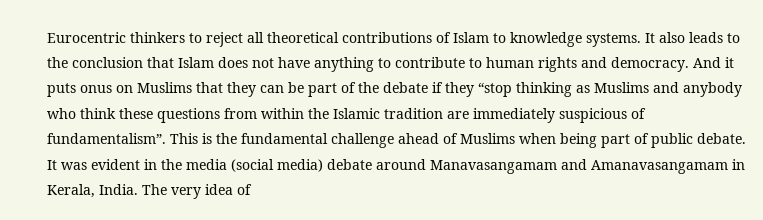Eurocentric thinkers to reject all theoretical contributions of Islam to knowledge systems. It also leads to the conclusion that Islam does not have anything to contribute to human rights and democracy. And it puts onus on Muslims that they can be part of the debate if they “stop thinking as Muslims and anybody who think these questions from within the Islamic tradition are immediately suspicious of fundamentalism”. This is the fundamental challenge ahead of Muslims when being part of public debate. It was evident in the media (social media) debate around Manavasangamam and Amanavasangamam in Kerala, India. The very idea of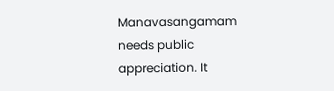Manavasangamam needs public appreciation. It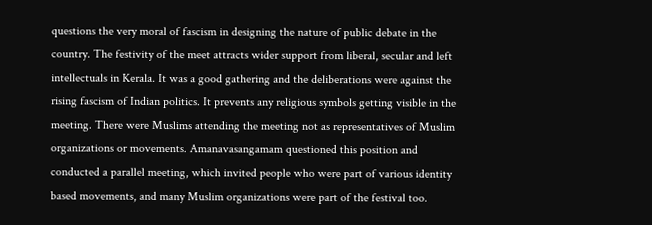questions the very moral of fascism in designing the nature of public debate in the country. The festivity of the meet attracts wider support from liberal, secular and left intellectuals in Kerala. It was a good gathering and the deliberations were against the rising fascism of Indian politics. It prevents any religious symbols getting visible in the meeting. There were Muslims attending the meeting not as representatives of Muslim organizations or movements. Amanavasangamam questioned this position and conducted a parallel meeting, which invited people who were part of various identity based movements, and many Muslim organizations were part of the festival too.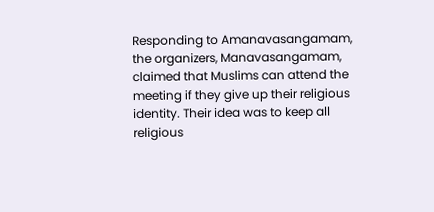Responding to Amanavasangamam, the organizers, Manavasangamam, claimed that Muslims can attend the meeting if they give up their religious identity. Their idea was to keep all religious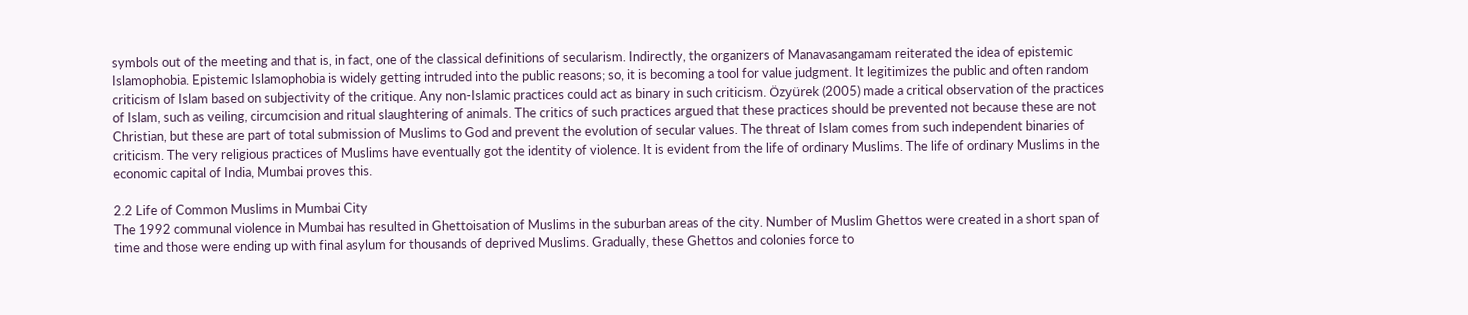symbols out of the meeting and that is, in fact, one of the classical definitions of secularism. Indirectly, the organizers of Manavasangamam reiterated the idea of epistemic Islamophobia. Epistemic Islamophobia is widely getting intruded into the public reasons; so, it is becoming a tool for value judgment. It legitimizes the public and often random criticism of Islam based on subjectivity of the critique. Any non-Islamic practices could act as binary in such criticism. Özyürek (2005) made a critical observation of the practices of Islam, such as veiling, circumcision and ritual slaughtering of animals. The critics of such practices argued that these practices should be prevented not because these are not Christian, but these are part of total submission of Muslims to God and prevent the evolution of secular values. The threat of Islam comes from such independent binaries of criticism. The very religious practices of Muslims have eventually got the identity of violence. It is evident from the life of ordinary Muslims. The life of ordinary Muslims in the economic capital of India, Mumbai proves this.

2.2 Life of Common Muslims in Mumbai City
The 1992 communal violence in Mumbai has resulted in Ghettoisation of Muslims in the suburban areas of the city. Number of Muslim Ghettos were created in a short span of time and those were ending up with final asylum for thousands of deprived Muslims. Gradually, these Ghettos and colonies force to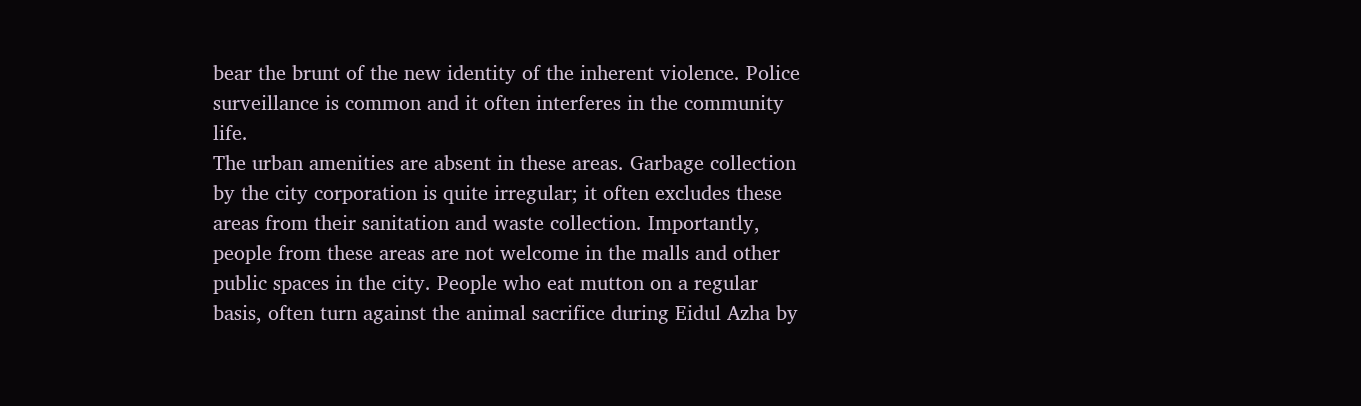bear the brunt of the new identity of the inherent violence. Police surveillance is common and it often interferes in the community life.
The urban amenities are absent in these areas. Garbage collection by the city corporation is quite irregular; it often excludes these areas from their sanitation and waste collection. Importantly, people from these areas are not welcome in the malls and other public spaces in the city. People who eat mutton on a regular basis, often turn against the animal sacrifice during Eidul Azha by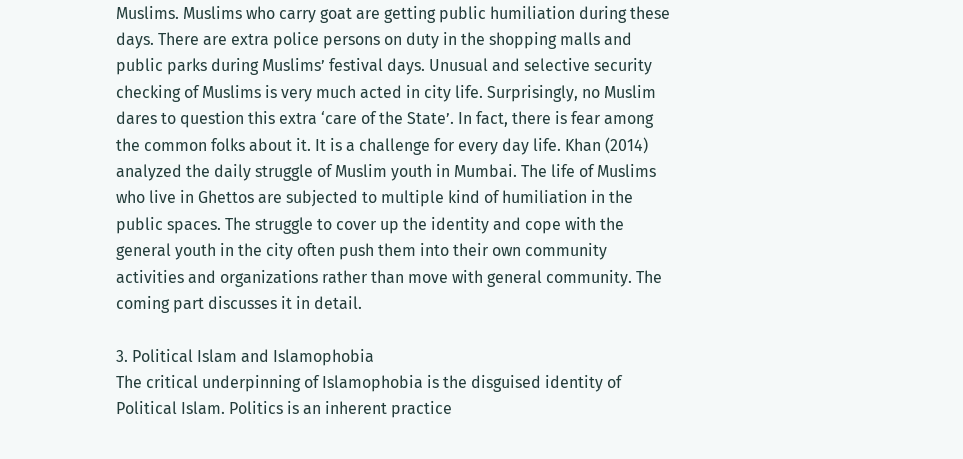Muslims. Muslims who carry goat are getting public humiliation during these days. There are extra police persons on duty in the shopping malls and public parks during Muslims’ festival days. Unusual and selective security checking of Muslims is very much acted in city life. Surprisingly, no Muslim dares to question this extra ‘care of the State’. In fact, there is fear among the common folks about it. It is a challenge for every day life. Khan (2014) analyzed the daily struggle of Muslim youth in Mumbai. The life of Muslims who live in Ghettos are subjected to multiple kind of humiliation in the public spaces. The struggle to cover up the identity and cope with the general youth in the city often push them into their own community activities and organizations rather than move with general community. The coming part discusses it in detail.

3. Political Islam and Islamophobia
The critical underpinning of Islamophobia is the disguised identity of Political Islam. Politics is an inherent practice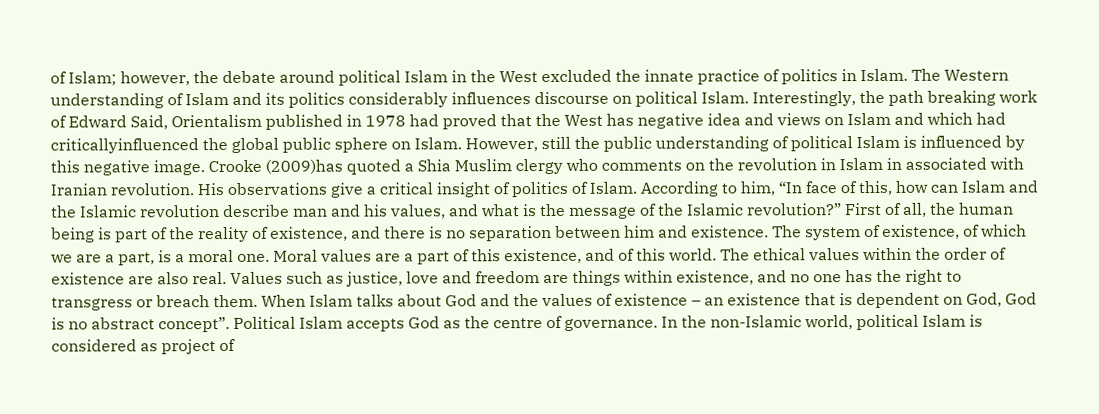of Islam; however, the debate around political Islam in the West excluded the innate practice of politics in Islam. The Western understanding of Islam and its politics considerably influences discourse on political Islam. Interestingly, the path breaking work of Edward Said, Orientalism published in 1978 had proved that the West has negative idea and views on Islam and which had criticallyinfluenced the global public sphere on Islam. However, still the public understanding of political Islam is influenced by this negative image. Crooke (2009)has quoted a Shia Muslim clergy who comments on the revolution in Islam in associated with Iranian revolution. His observations give a critical insight of politics of Islam. According to him, “In face of this, how can Islam and the Islamic revolution describe man and his values, and what is the message of the Islamic revolution?” First of all, the human being is part of the reality of existence, and there is no separation between him and existence. The system of existence, of which we are a part, is a moral one. Moral values are a part of this existence, and of this world. The ethical values within the order of existence are also real. Values such as justice, love and freedom are things within existence, and no one has the right to transgress or breach them. When Islam talks about God and the values of existence – an existence that is dependent on God, God is no abstract concept”. Political Islam accepts God as the centre of governance. In the non-Islamic world, political Islam is considered as project of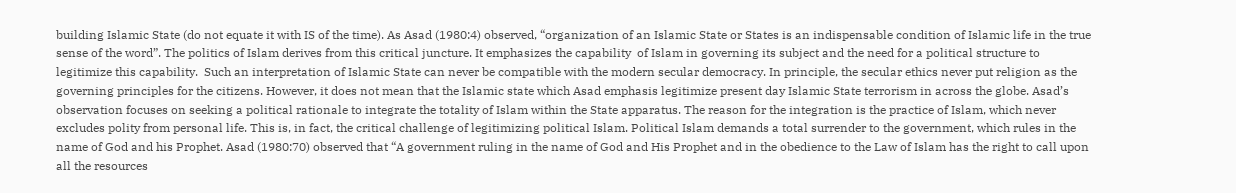building Islamic State (do not equate it with IS of the time). As Asad (1980:4) observed, “organization of an Islamic State or States is an indispensable condition of Islamic life in the true sense of the word”. The politics of Islam derives from this critical juncture. It emphasizes the capability  of Islam in governing its subject and the need for a political structure to legitimize this capability.  Such an interpretation of Islamic State can never be compatible with the modern secular democracy. In principle, the secular ethics never put religion as the governing principles for the citizens. However, it does not mean that the Islamic state which Asad emphasis legitimize present day Islamic State terrorism in across the globe. Asad’s observation focuses on seeking a political rationale to integrate the totality of Islam within the State apparatus. The reason for the integration is the practice of Islam, which never excludes polity from personal life. This is, in fact, the critical challenge of legitimizing political Islam. Political Islam demands a total surrender to the government, which rules in the name of God and his Prophet. Asad (1980:70) observed that “A government ruling in the name of God and His Prophet and in the obedience to the Law of Islam has the right to call upon all the resources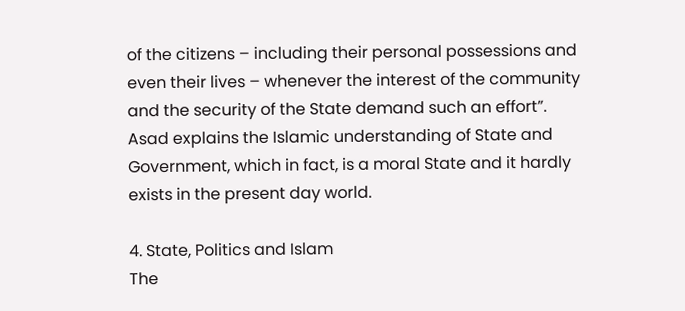of the citizens – including their personal possessions and even their lives – whenever the interest of the community and the security of the State demand such an effort”. Asad explains the Islamic understanding of State and Government, which in fact, is a moral State and it hardly exists in the present day world.

4. State, Politics and Islam
The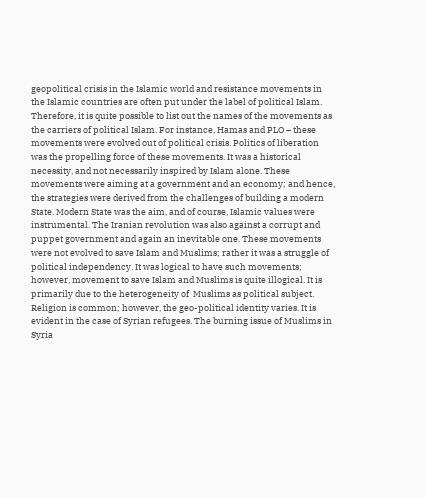geopolitical crisis in the Islamic world and resistance movements in the Islamic countries are often put under the label of political Islam. Therefore, it is quite possible to list out the names of the movements as the carriers of political Islam. For instance, Hamas and PLO – these movements were evolved out of political crisis. Politics of liberation was the propelling force of these movements. It was a historical necessity, and not necessarily inspired by Islam alone. These movements were aiming at a government and an economy; and hence, the strategies were derived from the challenges of building a modern State. Modern State was the aim, and of course, Islamic values were instrumental. The Iranian revolution was also against a corrupt and puppet government and again an inevitable one. These movements were not evolved to save Islam and Muslims; rather it was a struggle of political independency. It was logical to have such movements; however, movement to save Islam and Muslims is quite illogical. It is primarily due to the heterogeneity of  Muslims as political subject. Religion is common; however, the geo-political identity varies. It is evident in the case of Syrian refugees. The burning issue of Muslims in Syria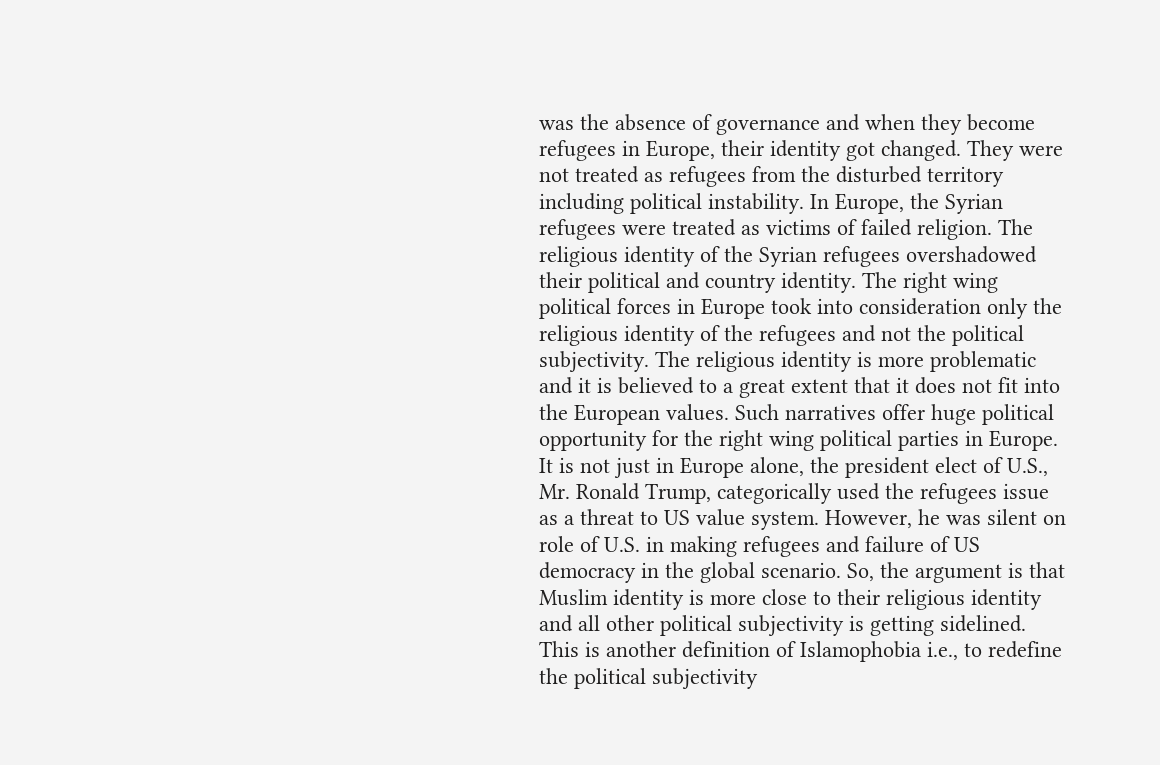was the absence of governance and when they become refugees in Europe, their identity got changed. They were not treated as refugees from the disturbed territory including political instability. In Europe, the Syrian refugees were treated as victims of failed religion. The religious identity of the Syrian refugees overshadowed their political and country identity. The right wing political forces in Europe took into consideration only the religious identity of the refugees and not the political subjectivity. The religious identity is more problematic and it is believed to a great extent that it does not fit into the European values. Such narratives offer huge political opportunity for the right wing political parties in Europe. It is not just in Europe alone, the president elect of U.S., Mr. Ronald Trump, categorically used the refugees issue as a threat to US value system. However, he was silent on role of U.S. in making refugees and failure of US democracy in the global scenario. So, the argument is that Muslim identity is more close to their religious identity and all other political subjectivity is getting sidelined. This is another definition of Islamophobia i.e., to redefine the political subjectivity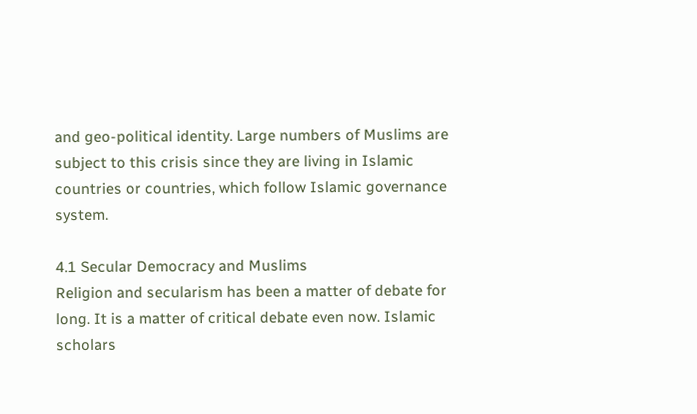and geo-political identity. Large numbers of Muslims are subject to this crisis since they are living in Islamic countries or countries, which follow Islamic governance system.

4.1 Secular Democracy and Muslims
Religion and secularism has been a matter of debate for long. It is a matter of critical debate even now. Islamic scholars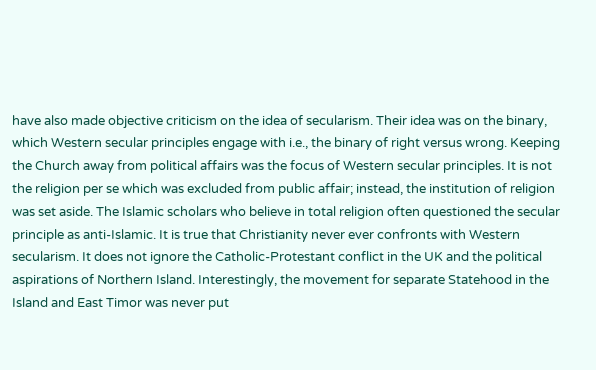have also made objective criticism on the idea of secularism. Their idea was on the binary, which Western secular principles engage with i.e., the binary of right versus wrong. Keeping the Church away from political affairs was the focus of Western secular principles. It is not the religion per se which was excluded from public affair; instead, the institution of religion was set aside. The Islamic scholars who believe in total religion often questioned the secular principle as anti-Islamic. It is true that Christianity never ever confronts with Western secularism. It does not ignore the Catholic-Protestant conflict in the UK and the political aspirations of Northern Island. Interestingly, the movement for separate Statehood in the Island and East Timor was never put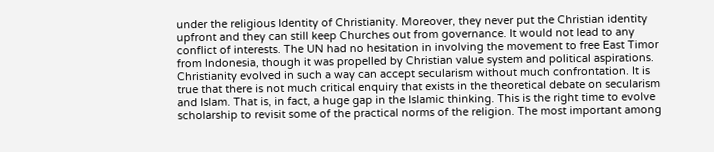under the religious Identity of Christianity. Moreover, they never put the Christian identity upfront and they can still keep Churches out from governance. It would not lead to any conflict of interests. The UN had no hesitation in involving the movement to free East Timor from Indonesia, though it was propelled by Christian value system and political aspirations. Christianity evolved in such a way can accept secularism without much confrontation. It is true that there is not much critical enquiry that exists in the theoretical debate on secularism and Islam. That is, in fact, a huge gap in the Islamic thinking. This is the right time to evolve scholarship to revisit some of the practical norms of the religion. The most important among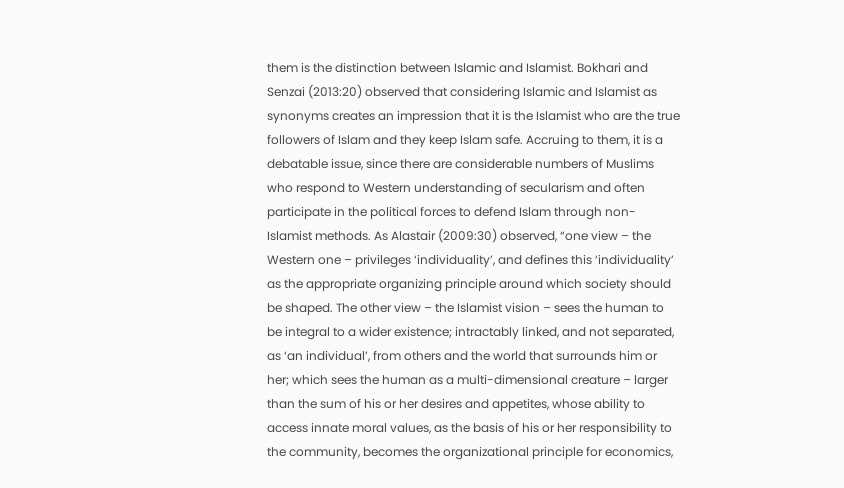them is the distinction between Islamic and Islamist. Bokhari and Senzai (2013:20) observed that considering Islamic and Islamist as synonyms creates an impression that it is the Islamist who are the true followers of Islam and they keep Islam safe. Accruing to them, it is a debatable issue, since there are considerable numbers of Muslims who respond to Western understanding of secularism and often participate in the political forces to defend Islam through non-Islamist methods. As Alastair (2009:30) observed, “one view – the Western one – privileges ‘individuality’, and defines this ‘individuality’ as the appropriate organizing principle around which society should be shaped. The other view – the Islamist vision – sees the human to be integral to a wider existence; intractably linked, and not separated, as ‘an individual’, from others and the world that surrounds him or her; which sees the human as a multi-dimensional creature – larger than the sum of his or her desires and appetites, whose ability to access innate moral values, as the basis of his or her responsibility to the community, becomes the organizational principle for economics,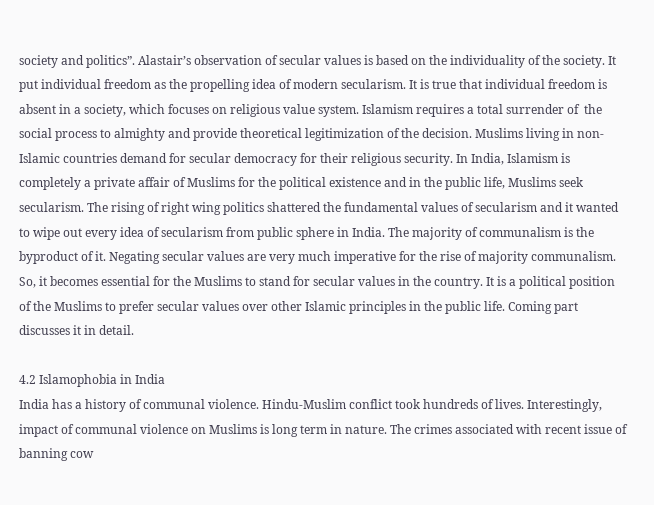society and politics”. Alastair’s observation of secular values is based on the individuality of the society. It put individual freedom as the propelling idea of modern secularism. It is true that individual freedom is absent in a society, which focuses on religious value system. Islamism requires a total surrender of  the social process to almighty and provide theoretical legitimization of the decision. Muslims living in non-Islamic countries demand for secular democracy for their religious security. In India, Islamism is completely a private affair of Muslims for the political existence and in the public life, Muslims seek secularism. The rising of right wing politics shattered the fundamental values of secularism and it wanted to wipe out every idea of secularism from public sphere in India. The majority of communalism is the byproduct of it. Negating secular values are very much imperative for the rise of majority communalism. So, it becomes essential for the Muslims to stand for secular values in the country. It is a political position of the Muslims to prefer secular values over other Islamic principles in the public life. Coming part discusses it in detail.

4.2 Islamophobia in India
India has a history of communal violence. Hindu-Muslim conflict took hundreds of lives. Interestingly, impact of communal violence on Muslims is long term in nature. The crimes associated with recent issue of banning cow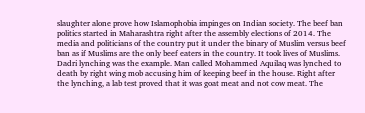slaughter alone prove how Islamophobia impinges on Indian society. The beef ban politics started in Maharashtra right after the assembly elections of 2014. The media and politicians of the country put it under the binary of Muslim versus beef ban as if Muslims are the only beef eaters in the country. It took lives of Muslims. Dadri lynching was the example. Man called Mohammed Aquilaq was lynched to death by right wing mob accusing him of keeping beef in the house. Right after the lynching, a lab test proved that it was goat meat and not cow meat. The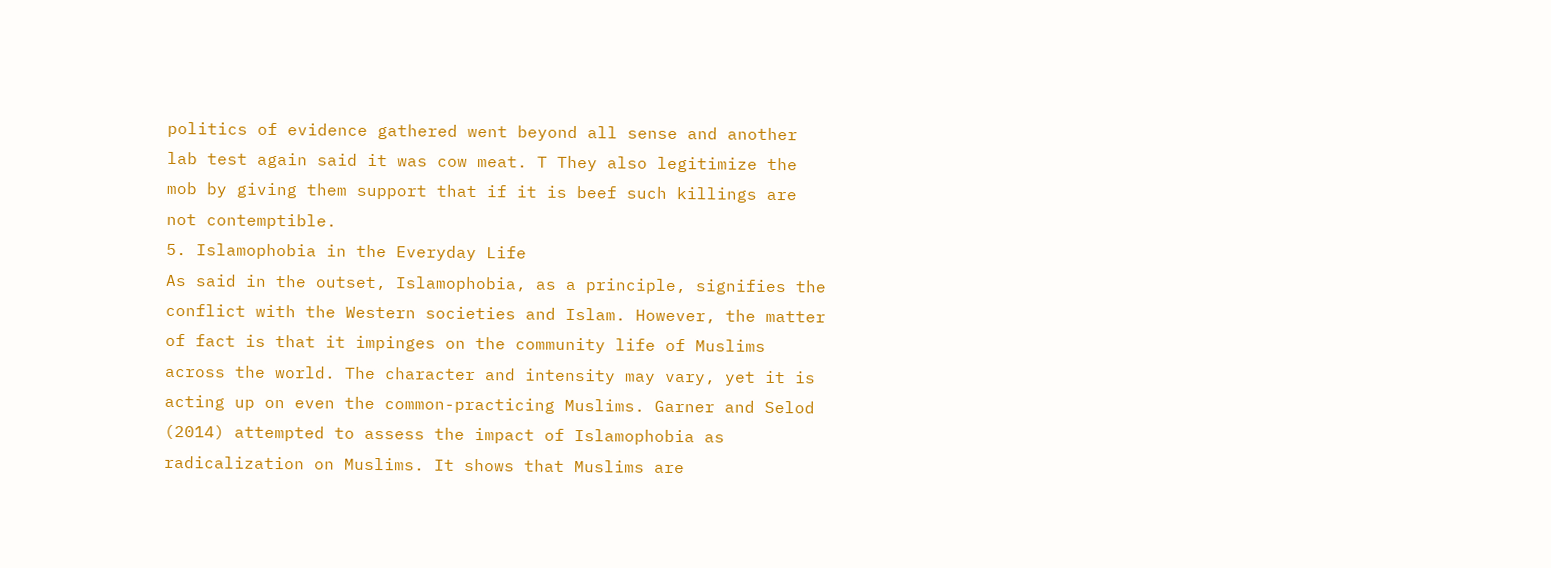politics of evidence gathered went beyond all sense and another lab test again said it was cow meat. T They also legitimize the mob by giving them support that if it is beef such killings are not contemptible.
5. Islamophobia in the Everyday Life
As said in the outset, Islamophobia, as a principle, signifies the conflict with the Western societies and Islam. However, the matter of fact is that it impinges on the community life of Muslims across the world. The character and intensity may vary, yet it is acting up on even the common-practicing Muslims. Garner and Selod (2014) attempted to assess the impact of Islamophobia as radicalization on Muslims. It shows that Muslims are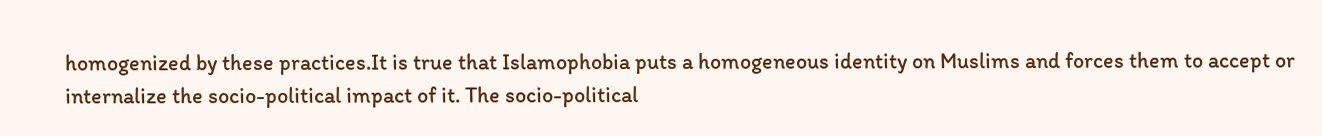homogenized by these practices.It is true that Islamophobia puts a homogeneous identity on Muslims and forces them to accept or internalize the socio-political impact of it. The socio-political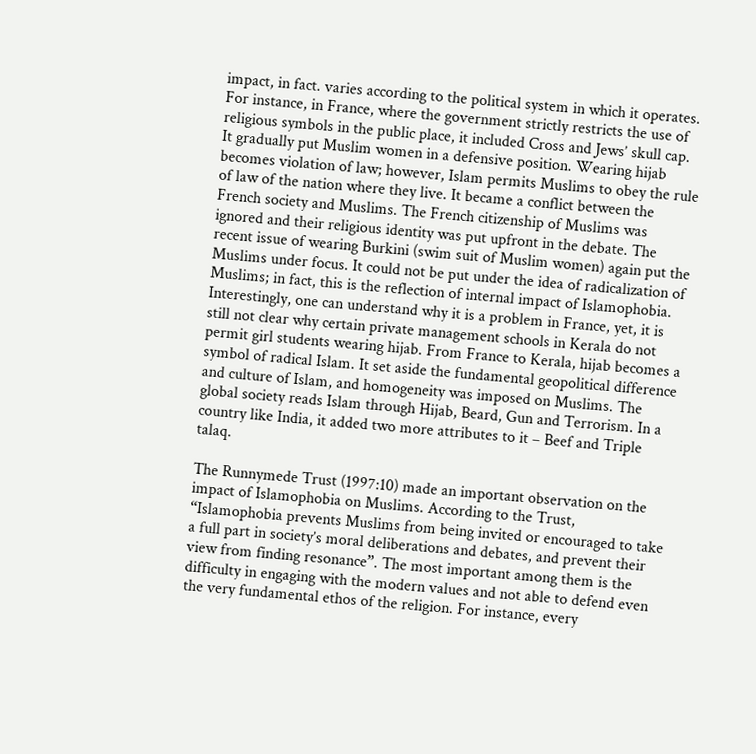impact, in fact. varies according to the political system in which it operates. For instance, in France, where the government strictly restricts the use of religious symbols in the public place, it included Cross and Jews’ skull cap. It gradually put Muslim women in a defensive position. Wearing hijab becomes violation of law; however, Islam permits Muslims to obey the rule of law of the nation where they live. It became a conflict between the French society and Muslims. The French citizenship of Muslims was ignored and their religious identity was put upfront in the debate. The recent issue of wearing Burkini (swim suit of Muslim women) again put the Muslims under focus. It could not be put under the idea of radicalization of Muslims; in fact, this is the reflection of internal impact of Islamophobia. Interestingly, one can understand why it is a problem in France, yet, it is still not clear why certain private management schools in Kerala do not permit girl students wearing hijab. From France to Kerala, hijab becomes a symbol of radical Islam. It set aside the fundamental geopolitical difference and culture of Islam, and homogeneity was imposed on Muslims. The global society reads Islam through Hijab, Beard, Gun and Terrorism. In a country like India, it added two more attributes to it – Beef and Triple talaq.

The Runnymede Trust (1997:10) made an important observation on the impact of Islamophobia on Muslims. According to the Trust, “Islamophobia prevents Muslims from being invited or encouraged to take a full part in society’s moral deliberations and debates, and prevent their view from finding resonance”. The most important among them is the difficulty in engaging with the modern values and not able to defend even the very fundamental ethos of the religion. For instance, every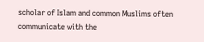scholar of Islam and common Muslims often communicate with the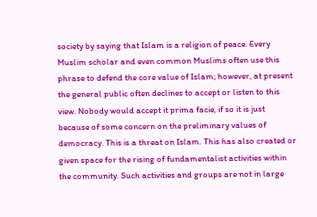society by saying that Islam is a religion of peace. Every Muslim scholar and even common Muslims often use this phrase to defend the core value of Islam; however, at present the general public often declines to accept or listen to this view. Nobody would accept it prima facie, if so it is just because of some concern on the preliminary values of democracy. This is a threat on Islam. This has also created or given space for the rising of fundamentalist activities within the community. Such activities and groups are not in large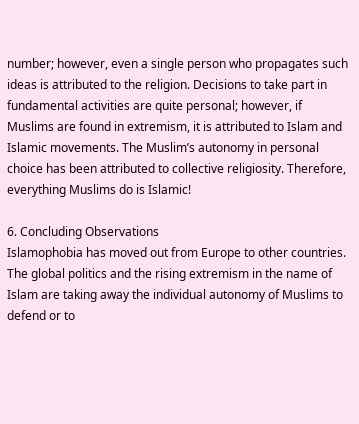number; however, even a single person who propagates such ideas is attributed to the religion. Decisions to take part in fundamental activities are quite personal; however, if Muslims are found in extremism, it is attributed to Islam and Islamic movements. The Muslim’s autonomy in personal choice has been attributed to collective religiosity. Therefore, everything Muslims do is Islamic!

6. Concluding Observations
Islamophobia has moved out from Europe to other countries. The global politics and the rising extremism in the name of Islam are taking away the individual autonomy of Muslims to defend or to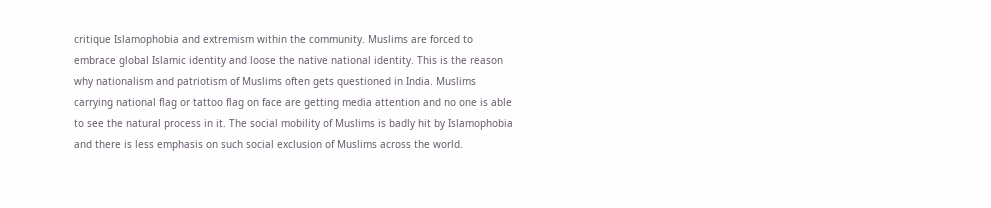critique Islamophobia and extremism within the community. Muslims are forced to embrace global Islamic identity and loose the native national identity. This is the reason why nationalism and patriotism of Muslims often gets questioned in India. Muslims carrying national flag or tattoo flag on face are getting media attention and no one is able to see the natural process in it. The social mobility of Muslims is badly hit by Islamophobia and there is less emphasis on such social exclusion of Muslims across the world.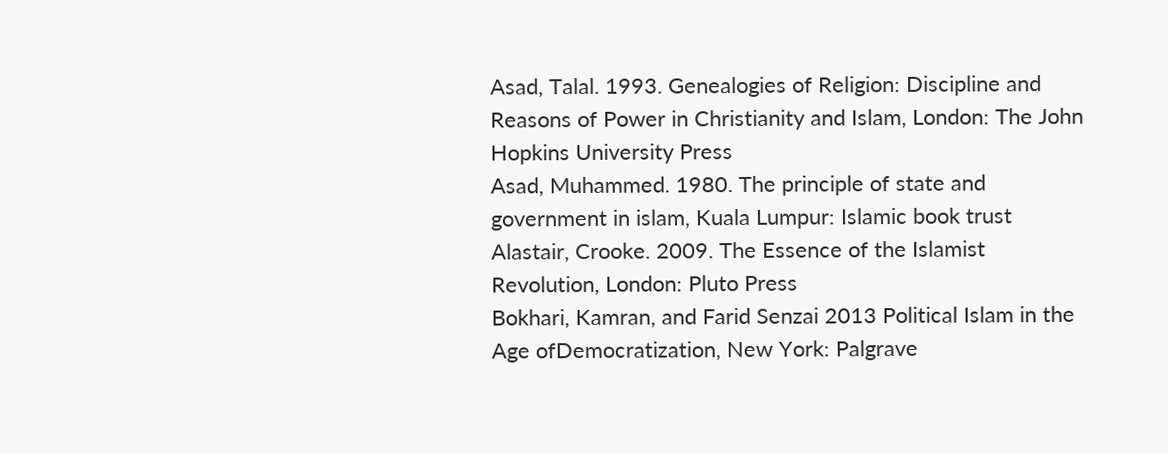Asad, Talal. 1993. Genealogies of Religion: Discipline and Reasons of Power in Christianity and Islam, London: The John Hopkins University Press
Asad, Muhammed. 1980. The principle of state and government in islam, Kuala Lumpur: Islamic book trust
Alastair, Crooke. 2009. The Essence of the Islamist Revolution, London: Pluto Press
Bokhari, Kamran, and Farid Senzai 2013 Political Islam in the Age ofDemocratization, New York: Palgrave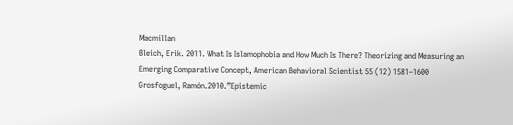Macmillan
Bleich, Erik. 2011. What Is Islamophobia and How Much Is There? Theorizing and Measuring an Emerging Comparative Concept, American Behavioral Scientist 55 (12) 1581–1600
Grosfoguel, Ramón.2010.”Epistemic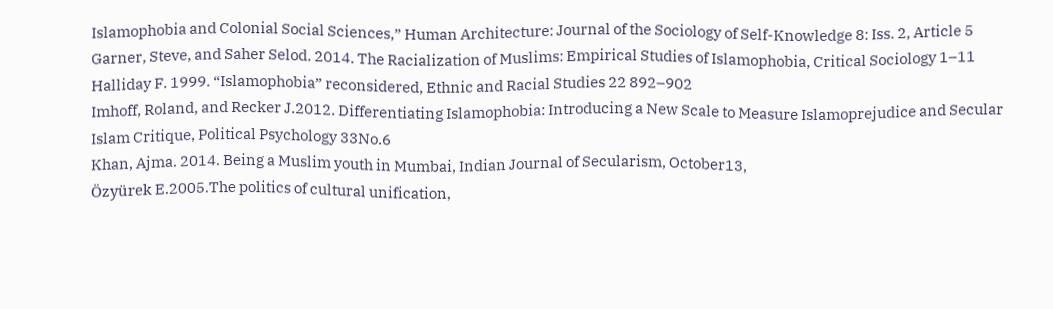Islamophobia and Colonial Social Sciences,” Human Architecture: Journal of the Sociology of Self-Knowledge 8: Iss. 2, Article 5
Garner, Steve, and Saher Selod. 2014. The Racialization of Muslims: Empirical Studies of Islamophobia, Critical Sociology 1–11
Halliday F. 1999. “Islamophobia” reconsidered, Ethnic and Racial Studies 22 892–902
Imhoff, Roland, and Recker J.2012. Differentiating Islamophobia: Introducing a New Scale to Measure Islamoprejudice and Secular Islam Critique, Political Psychology 33No.6
Khan, Ajma. 2014. Being a Muslim youth in Mumbai, Indian Journal of Secularism, October13,
Özyürek E.2005.The politics of cultural unification,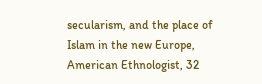secularism, and the place of Islam in the new Europe, American Ethnologist, 32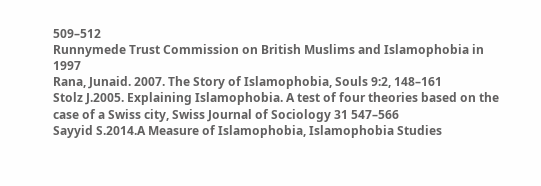509–512
Runnymede Trust Commission on British Muslims and Islamophobia in 1997
Rana, Junaid. 2007. The Story of Islamophobia, Souls 9:2, 148–161
Stolz J.2005. Explaining Islamophobia. A test of four theories based on the case of a Swiss city, Swiss Journal of Sociology 31 547–566
Sayyid S.2014.A Measure of Islamophobia, Islamophobia Studies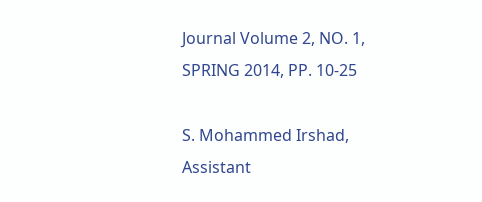Journal Volume 2, NO. 1, SPRING 2014, PP. 10-25

S. Mohammed Irshad, Assistant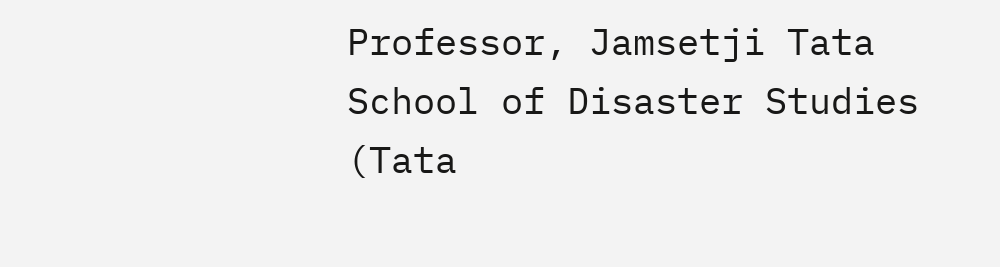Professor, Jamsetji Tata School of Disaster Studies                      (Tata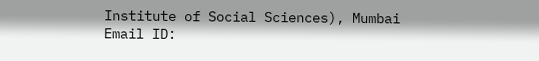Institute of Social Sciences), Mumbai
Email ID: